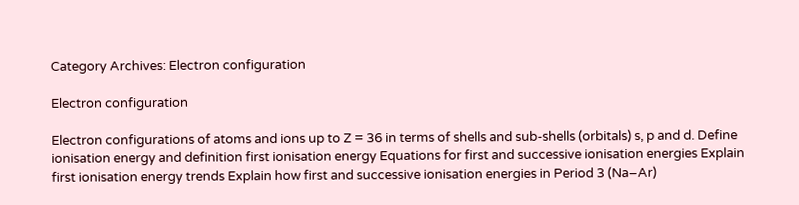Category Archives: Electron configuration

Electron configuration

Electron configurations of atoms and ions up to Z = 36 in terms of shells and sub-shells (orbitals) s, p and d. Define ionisation energy and definition first ionisation energy Equations for first and successive ionisation energies Explain first ionisation energy trends Explain how first and successive ionisation energies in Period 3 (Na–Ar)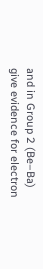and in Group 2 (Be–Ba) give evidence for electron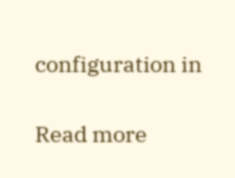configuration in

Read more